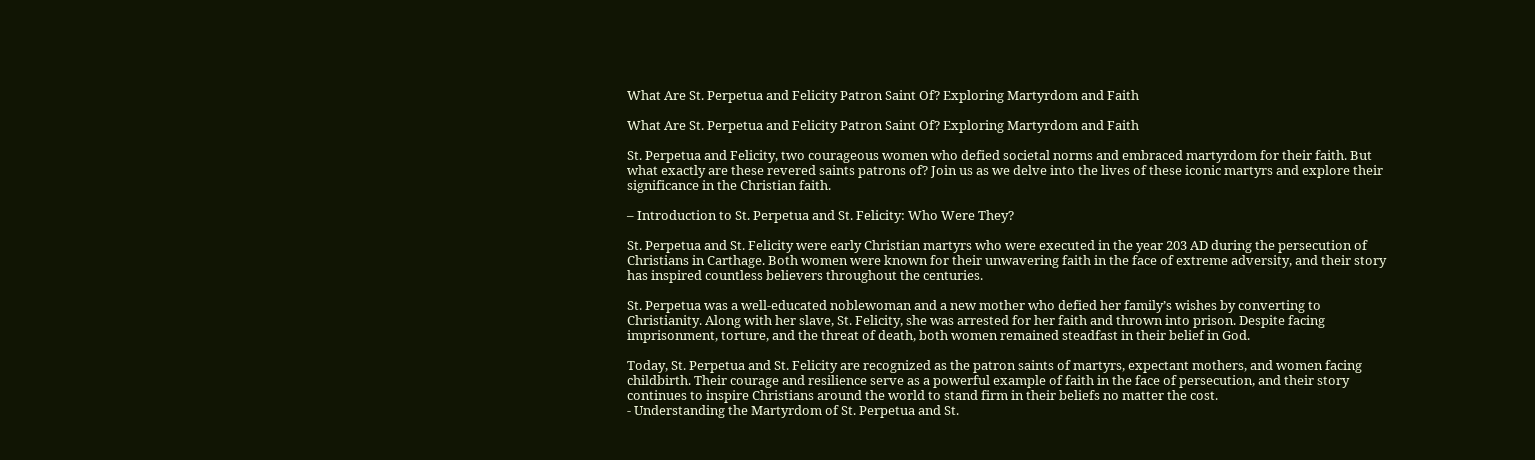What Are St. Perpetua and Felicity Patron Saint Of? Exploring Martyrdom and Faith

What Are St. Perpetua and Felicity Patron Saint Of? Exploring Martyrdom and Faith

St. Perpetua and Felicity, two courageous women who defied societal norms and embraced martyrdom for their faith. But what exactly are these revered saints patrons of? Join us as we delve into the lives of these iconic martyrs and explore their significance in the Christian faith.

– Introduction to St. Perpetua and St. Felicity: Who Were They?

St. Perpetua and St. Felicity were early Christian martyrs who were executed in the year 203 AD during the persecution of Christians in Carthage. Both women were known for their unwavering faith in the face of extreme adversity, and their story has inspired countless believers throughout the centuries.

St. Perpetua was a well-educated noblewoman and a new mother who defied her family’s wishes by converting to Christianity. Along with her slave, St. Felicity, she was arrested for her faith and thrown into prison. Despite facing imprisonment, torture, and the threat of death, both women remained steadfast in their belief in God.

Today, St. Perpetua and St. Felicity are recognized as the patron saints of martyrs, expectant mothers, and women facing childbirth. Their courage and resilience serve as a powerful example of faith in the face of persecution, and their story continues to inspire Christians around the world to stand firm in their beliefs no matter the cost.
- Understanding the Martyrdom of St. Perpetua and St.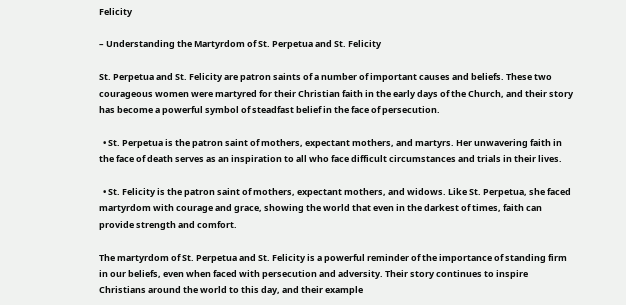Felicity

– Understanding the Martyrdom of St. Perpetua and St. Felicity

St. Perpetua and St. Felicity are patron saints of a number of important causes and beliefs. These two courageous women were martyred for their Christian faith in the early days of the Church, and their story has become a powerful symbol of steadfast belief in the face of persecution.

  • St. Perpetua is the patron saint of mothers, expectant mothers, and martyrs. Her unwavering faith in the face of death serves as an inspiration to all who face difficult circumstances and trials in their lives.

  • St. Felicity is the patron saint of mothers, expectant mothers, and widows. Like St. Perpetua, she faced martyrdom with courage and grace, showing the world that even in the darkest of times, faith can provide strength and comfort.

The martyrdom of St. Perpetua and St. Felicity is a powerful reminder of the importance of standing firm in our beliefs, even when faced with persecution and adversity. Their story continues to inspire Christians around the world to this day, and their example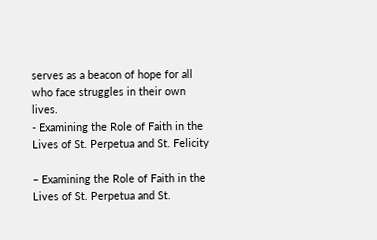serves as a beacon of hope for all who face struggles in their own lives.
- Examining the Role of Faith in the Lives of St. Perpetua and St. Felicity

– Examining the Role of Faith in the Lives of St. Perpetua and St.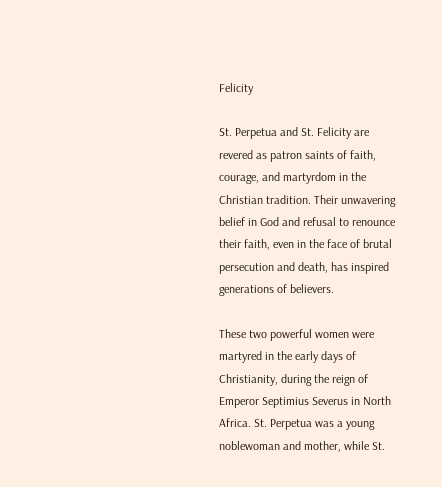Felicity

St. Perpetua and St. Felicity are revered as patron saints of faith, courage, and martyrdom in the Christian tradition. Their unwavering belief in God and refusal to renounce their faith, even in the face of brutal persecution and death, has inspired generations of believers.

These two powerful women were martyred in the early days of Christianity, during the reign of Emperor Septimius Severus in North Africa. St. Perpetua was a young noblewoman and mother, while St.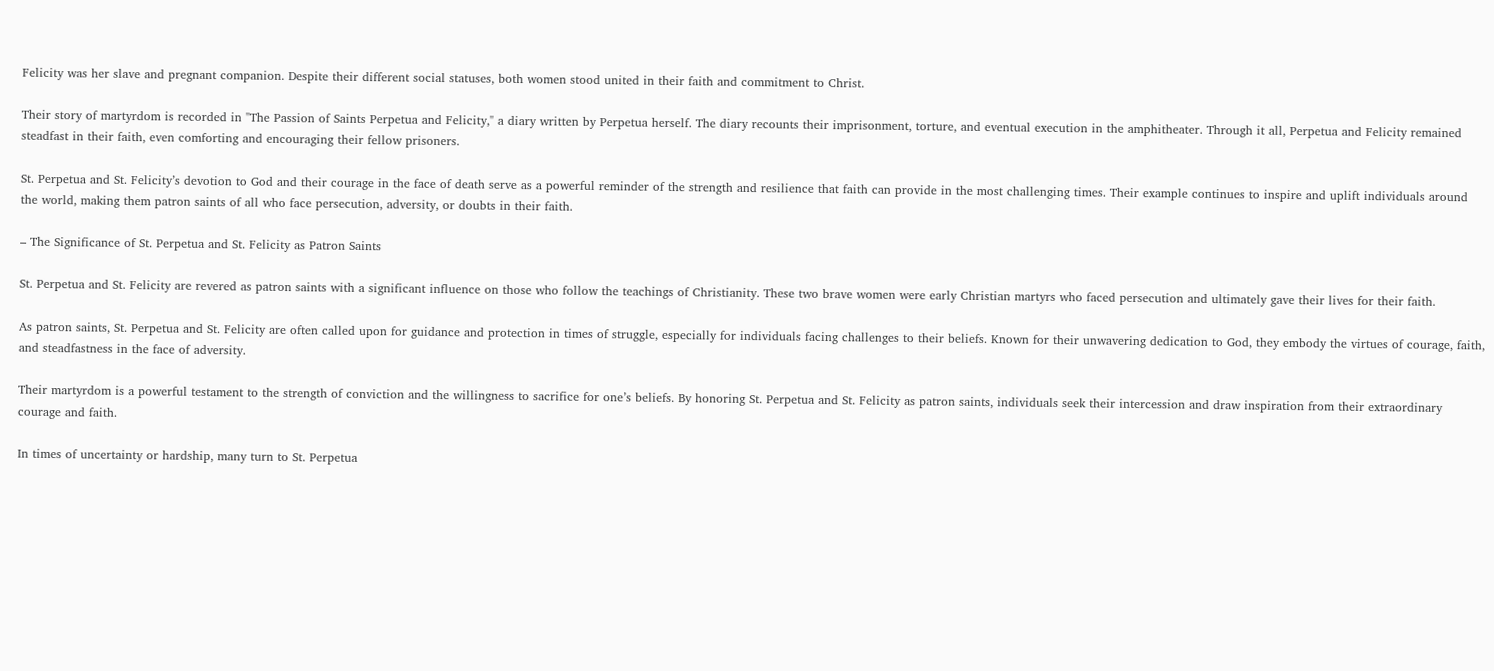Felicity was her slave and pregnant companion. Despite their different social statuses, both women stood united in their faith and commitment to Christ.

Their story of martyrdom is recorded in "The Passion of Saints Perpetua and Felicity," a diary written by Perpetua herself. The diary recounts their imprisonment, torture, and eventual execution in the amphitheater. Through it all, Perpetua and Felicity remained steadfast in their faith, even comforting and encouraging their fellow prisoners.

St. Perpetua and St. Felicity’s devotion to God and their courage in the face of death serve as a powerful reminder of the strength and resilience that faith can provide in the most challenging times. Their example continues to inspire and uplift individuals around the world, making them patron saints of all who face persecution, adversity, or doubts in their faith.

– The Significance of St. Perpetua and St. Felicity as Patron Saints

St. Perpetua and St. Felicity are revered as patron saints with a significant influence on those who follow the teachings of Christianity. These two brave women were early Christian martyrs who faced persecution and ultimately gave their lives for their faith.

As patron saints, St. Perpetua and St. Felicity are often called upon for guidance and protection in times of struggle, especially for individuals facing challenges to their beliefs. Known for their unwavering dedication to God, they embody the virtues of courage, faith, and steadfastness in the face of adversity.

Their martyrdom is a powerful testament to the strength of conviction and the willingness to sacrifice for one’s beliefs. By honoring St. Perpetua and St. Felicity as patron saints, individuals seek their intercession and draw inspiration from their extraordinary courage and faith.

In times of uncertainty or hardship, many turn to St. Perpetua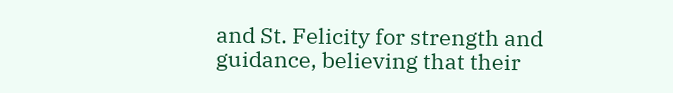and St. Felicity for strength and guidance, believing that their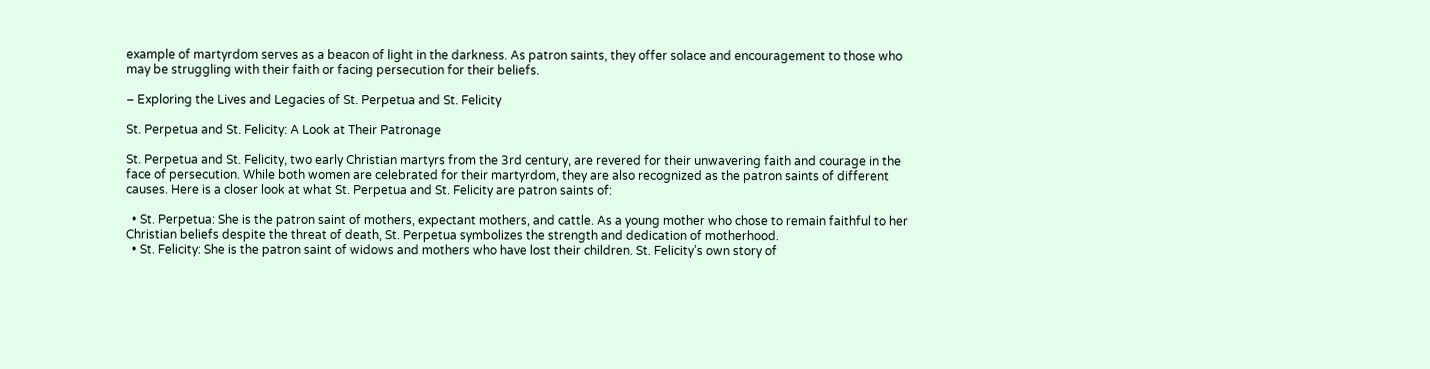example of martyrdom serves as a beacon of light in the darkness. As patron saints, they offer solace and encouragement to those who may be struggling with their faith or facing persecution for their beliefs.

– Exploring the Lives and Legacies of St. Perpetua and St. Felicity

St. Perpetua and St. Felicity: A Look at Their Patronage

St. Perpetua and St. Felicity, two early Christian martyrs from the 3rd century, are revered for their unwavering faith and courage in the face of persecution. While both women are celebrated for their martyrdom, they are also recognized as the patron saints of different causes. Here is a closer look at what St. Perpetua and St. Felicity are patron saints of:

  • St. Perpetua: She is the patron saint of mothers, expectant mothers, and cattle. As a young mother who chose to remain faithful to her Christian beliefs despite the threat of death, St. Perpetua symbolizes the strength and dedication of motherhood.
  • St. Felicity: She is the patron saint of widows and mothers who have lost their children. St. Felicity’s own story of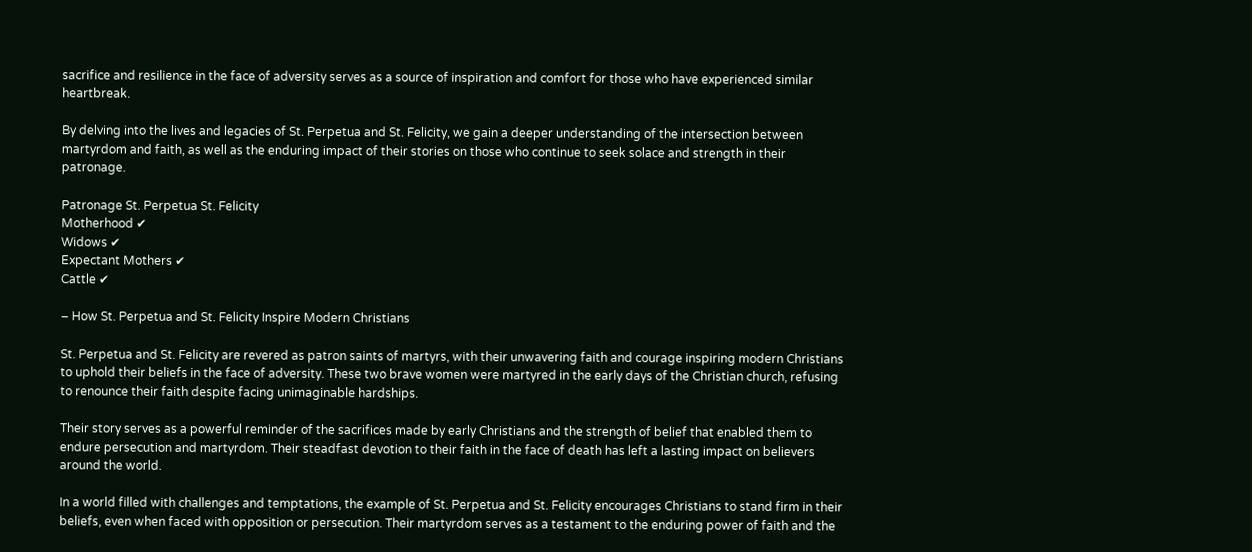sacrifice and resilience in the face of adversity serves as a source of inspiration and comfort for those who have experienced similar heartbreak.

By delving into the lives and legacies of St. Perpetua and St. Felicity, we gain a deeper understanding of the intersection between martyrdom and faith, as well as the enduring impact of their stories on those who continue to seek solace and strength in their patronage.

Patronage St. Perpetua St. Felicity
Motherhood ✔
Widows ✔
Expectant Mothers ✔
Cattle ✔

– How St. Perpetua and St. Felicity Inspire Modern Christians

St. Perpetua and St. Felicity are revered as patron saints of martyrs, with their unwavering faith and courage inspiring modern Christians to uphold their beliefs in the face of adversity. These two brave women were martyred in the early days of the Christian church, refusing to renounce their faith despite facing unimaginable hardships.

Their story serves as a powerful reminder of the sacrifices made by early Christians and the strength of belief that enabled them to endure persecution and martyrdom. Their steadfast devotion to their faith in the face of death has left a lasting impact on believers around the world.

In a world filled with challenges and temptations, the example of St. Perpetua and St. Felicity encourages Christians to stand firm in their beliefs, even when faced with opposition or persecution. Their martyrdom serves as a testament to the enduring power of faith and the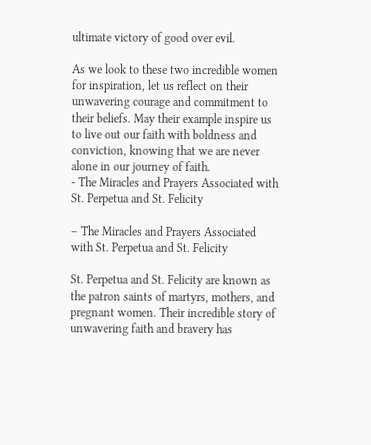ultimate victory of good over evil.

As we look to these two incredible women for inspiration, let us reflect on their unwavering courage and commitment to their beliefs. May their example inspire us to live out our faith with boldness and conviction, knowing that we are never alone in our journey of faith.
- The Miracles and Prayers Associated with St. Perpetua and St. Felicity

– The Miracles and Prayers Associated with St. Perpetua and St. Felicity

St. Perpetua and St. Felicity are known as the patron saints of martyrs, mothers, and pregnant women. Their incredible story of unwavering faith and bravery has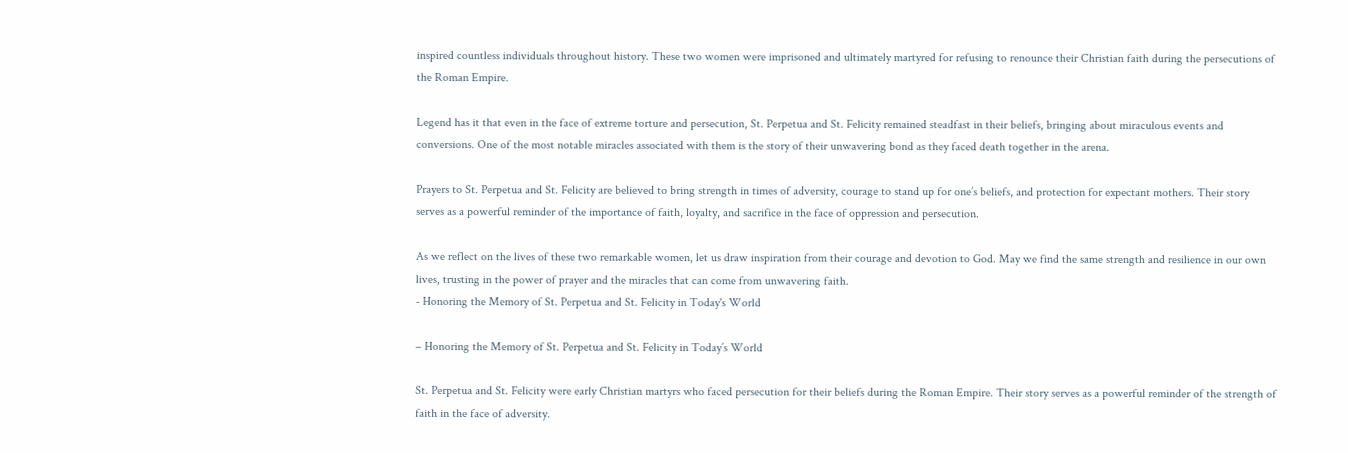inspired countless individuals throughout history. These two women were imprisoned and ultimately martyred for refusing to renounce their Christian faith during the persecutions of the Roman Empire.

Legend has it that even in the face of extreme torture and persecution, St. Perpetua and St. Felicity remained steadfast in their beliefs, bringing about miraculous events and conversions. One of the most notable miracles associated with them is the story of their unwavering bond as they faced death together in the arena.

Prayers to St. Perpetua and St. Felicity are believed to bring strength in times of adversity, courage to stand up for one’s beliefs, and protection for expectant mothers. Their story serves as a powerful reminder of the importance of faith, loyalty, and sacrifice in the face of oppression and persecution.

As we reflect on the lives of these two remarkable women, let us draw inspiration from their courage and devotion to God. May we find the same strength and resilience in our own lives, trusting in the power of prayer and the miracles that can come from unwavering faith.
- Honoring the Memory of St. Perpetua and St. Felicity in Today's World

– Honoring the Memory of St. Perpetua and St. Felicity in Today’s World

St. Perpetua and St. Felicity were early Christian martyrs who faced persecution for their beliefs during the Roman Empire. Their story serves as a powerful reminder of the strength of faith in the face of adversity.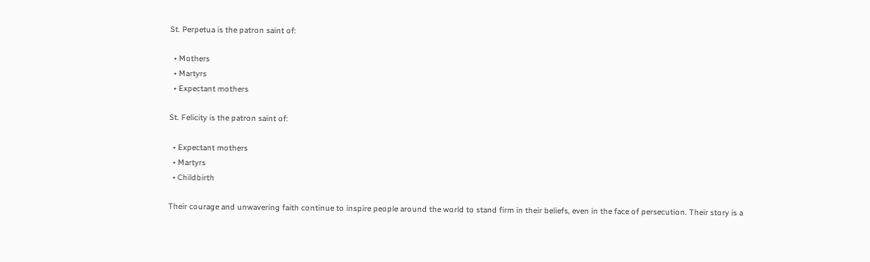St. Perpetua is the patron saint of:

  • Mothers
  • Martyrs
  • Expectant mothers

St. Felicity is the patron saint of:

  • Expectant mothers
  • Martyrs
  • Childbirth

Their courage and unwavering faith continue to inspire people around the world to stand firm in their beliefs, even in the face of persecution. Their story is a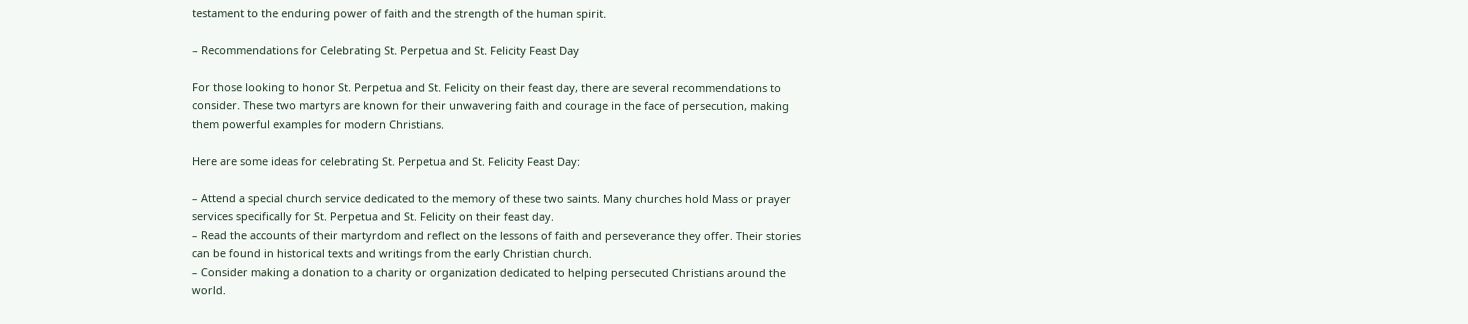testament to the enduring power of faith and the strength of the human spirit.

– Recommendations for Celebrating St. Perpetua and St. Felicity Feast Day

For those looking to honor St. Perpetua and St. Felicity on their feast day, there are several recommendations to consider. These two martyrs are known for their unwavering faith and courage in the face of persecution, making them powerful examples for modern Christians.

Here are some ideas for celebrating St. Perpetua and St. Felicity Feast Day:

– Attend a special church service dedicated to the memory of these two saints. Many churches hold Mass or prayer services specifically for St. Perpetua and St. Felicity on their feast day.
– Read the accounts of their martyrdom and reflect on the lessons of faith and perseverance they offer. Their stories can be found in historical texts and writings from the early Christian church.
– Consider making a donation to a charity or organization dedicated to helping persecuted Christians around the world.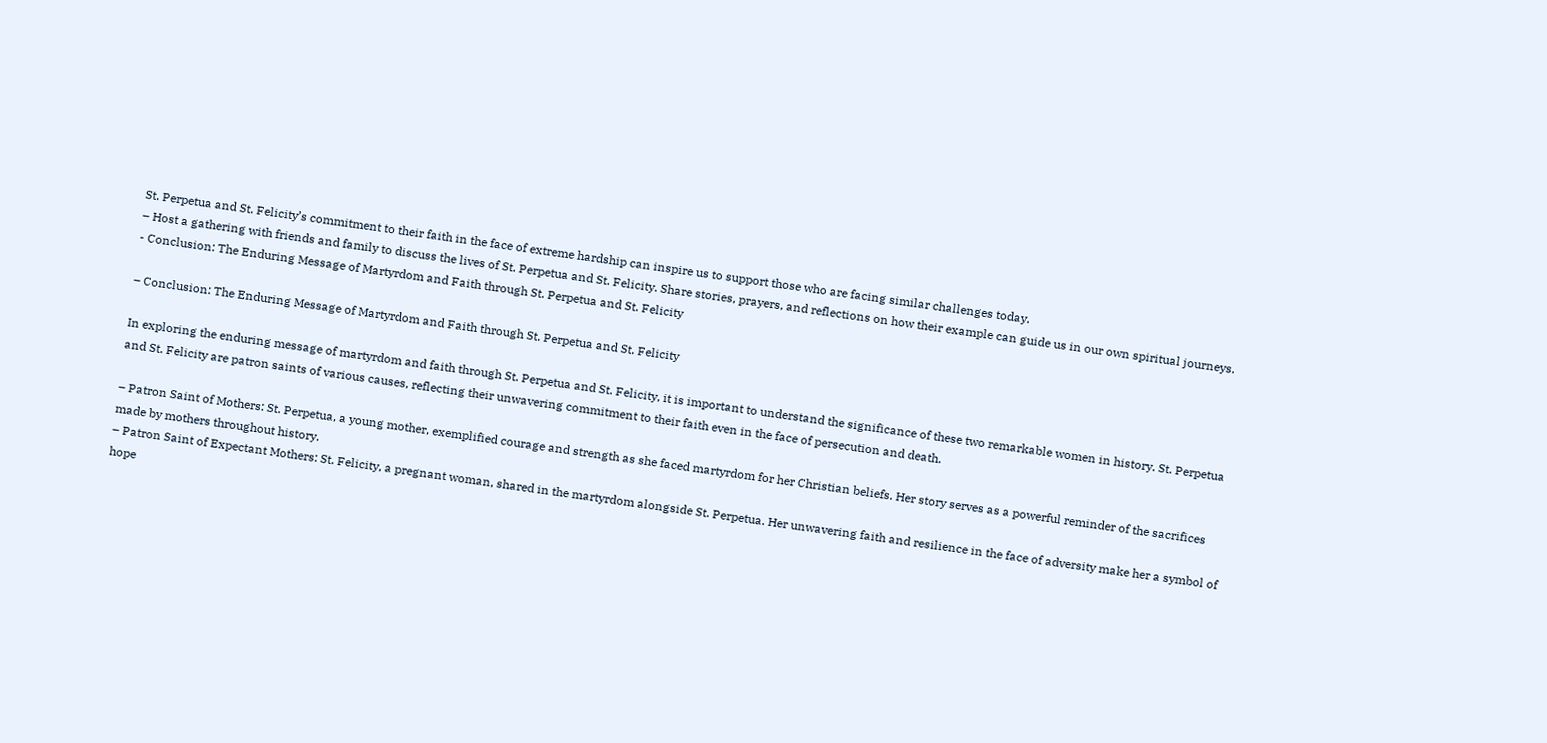St. Perpetua and St. Felicity’s commitment to their faith in the face of extreme hardship can inspire us to support those who are facing similar challenges today.
– Host a gathering with friends and family to discuss the lives of St. Perpetua and St. Felicity. Share stories, prayers, and reflections on how their example can guide us in our own spiritual journeys.
- Conclusion: The Enduring Message of Martyrdom and Faith through St. Perpetua and St. Felicity

– Conclusion: The Enduring Message of Martyrdom and Faith through St. Perpetua and St. Felicity

In exploring the enduring message of martyrdom and faith through St. Perpetua and St. Felicity, it is important to understand the significance of these two remarkable women in history. St. Perpetua and St. Felicity are patron saints of various causes, reflecting their unwavering commitment to their faith even in the face of persecution and death.

– Patron Saint of Mothers: St. Perpetua, a young mother, exemplified courage and strength as she faced martyrdom for her Christian beliefs. Her story serves as a powerful reminder of the sacrifices made by mothers throughout history.
– Patron Saint of Expectant Mothers: St. Felicity, a pregnant woman, shared in the martyrdom alongside St. Perpetua. Her unwavering faith and resilience in the face of adversity make her a symbol of hope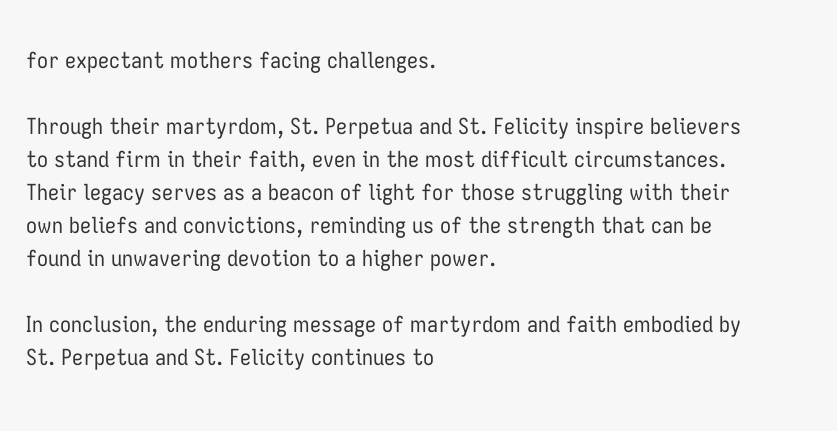for expectant mothers facing challenges.

Through their martyrdom, St. Perpetua and St. Felicity inspire believers to stand firm in their faith, even in the most difficult circumstances. Their legacy serves as a beacon of light for those struggling with their own beliefs and convictions, reminding us of the strength that can be found in unwavering devotion to a higher power.

In conclusion, the enduring message of martyrdom and faith embodied by St. Perpetua and St. Felicity continues to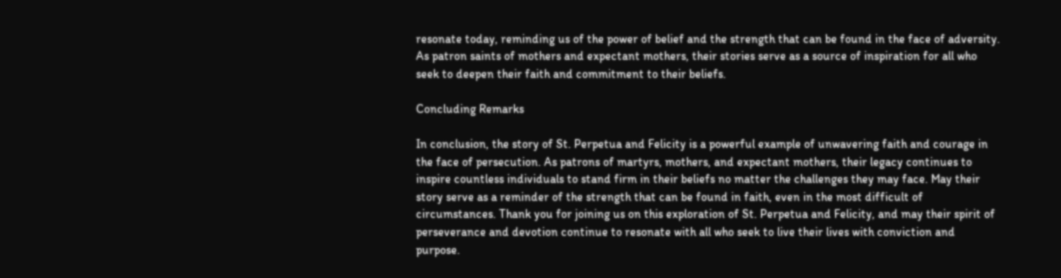resonate today, reminding us of the power of belief and the strength that can be found in the face of adversity. As patron saints of mothers and expectant mothers, their stories serve as a source of inspiration for all who seek to deepen their faith and commitment to their beliefs.

Concluding Remarks

In conclusion, the story of St. Perpetua and Felicity is a powerful example of unwavering faith and courage in the face of persecution. As patrons of martyrs, mothers, and expectant mothers, their legacy continues to inspire countless individuals to stand firm in their beliefs no matter the challenges they may face. May their story serve as a reminder of the strength that can be found in faith, even in the most difficult of circumstances. Thank you for joining us on this exploration of St. Perpetua and Felicity, and may their spirit of perseverance and devotion continue to resonate with all who seek to live their lives with conviction and purpose.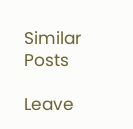Similar Posts

Leave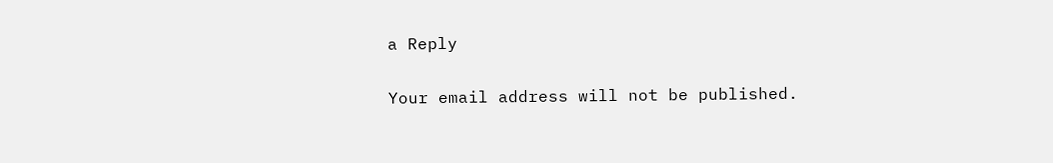a Reply

Your email address will not be published.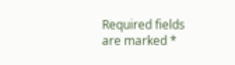Required fields are marked *